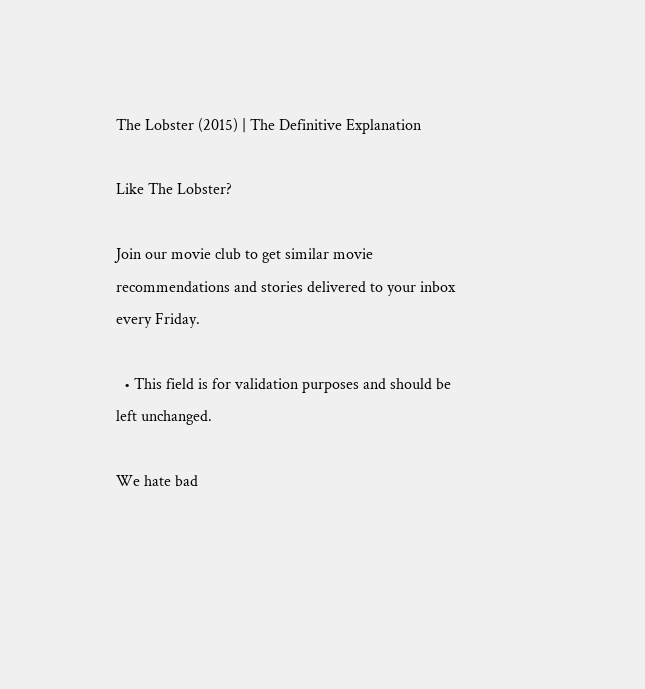The Lobster (2015) | The Definitive Explanation

Like The Lobster?

Join our movie club to get similar movie recommendations and stories delivered to your inbox every Friday.

  • This field is for validation purposes and should be left unchanged.

We hate bad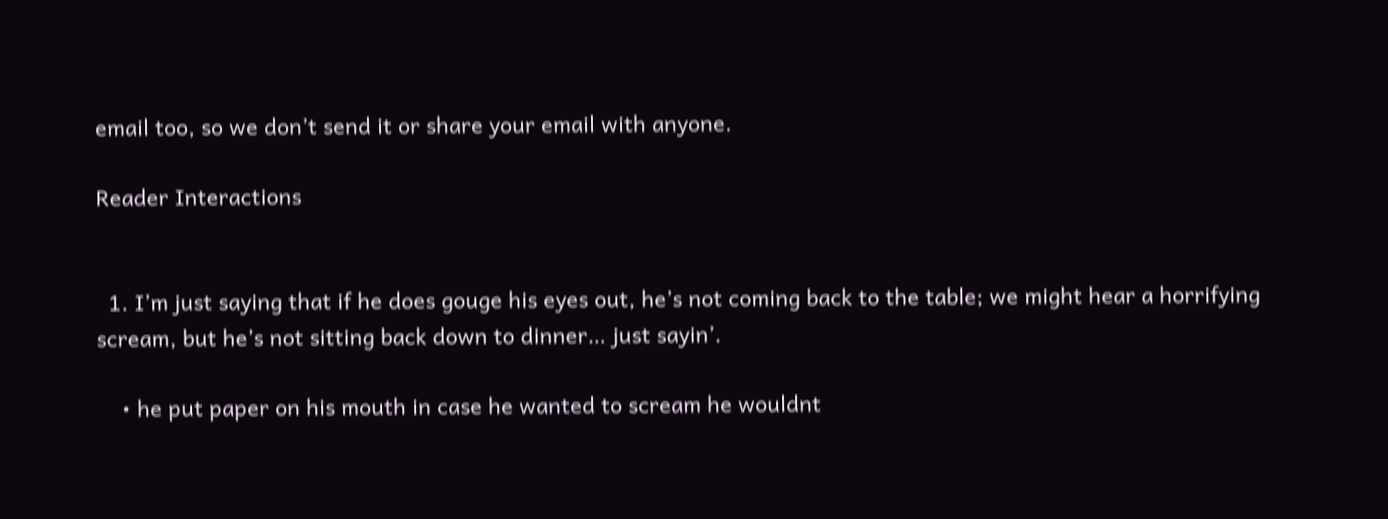email too, so we don’t send it or share your email with anyone.

Reader Interactions


  1. I’m just saying that if he does gouge his eyes out, he’s not coming back to the table; we might hear a horrifying scream, but he’s not sitting back down to dinner… just sayin’.

    • he put paper on his mouth in case he wanted to scream he wouldnt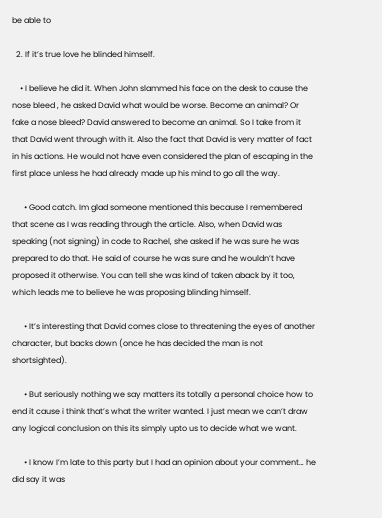be able to

  2. If it’s true love he blinded himself.

    • I believe he did it. When John slammed his face on the desk to cause the nose bleed , he asked David what would be worse. Become an animal? Or fake a nose bleed? David answered to become an animal. So I take from it that David went through with it. Also the fact that David is very matter of fact in his actions. He would not have even considered the plan of escaping in the first place unless he had already made up his mind to go all the way.

      • Good catch. Im glad someone mentioned this because I remembered that scene as I was reading through the article. Also, when David was speaking (not signing) in code to Rachel, she asked if he was sure he was prepared to do that. He said of course he was sure and he wouldn’t have proposed it otherwise. You can tell she was kind of taken aback by it too, which leads me to believe he was proposing blinding himself.

      • It’s interesting that David comes close to threatening the eyes of another character, but backs down (once he has decided the man is not shortsighted).

      • But seriously nothing we say matters its totally a personal choice how to end it cause i think that’s what the writer wanted. I just mean we can’t draw any logical conclusion on this its simply upto us to decide what we want.

      • I know I’m late to this party but I had an opinion about your comment… he did say it was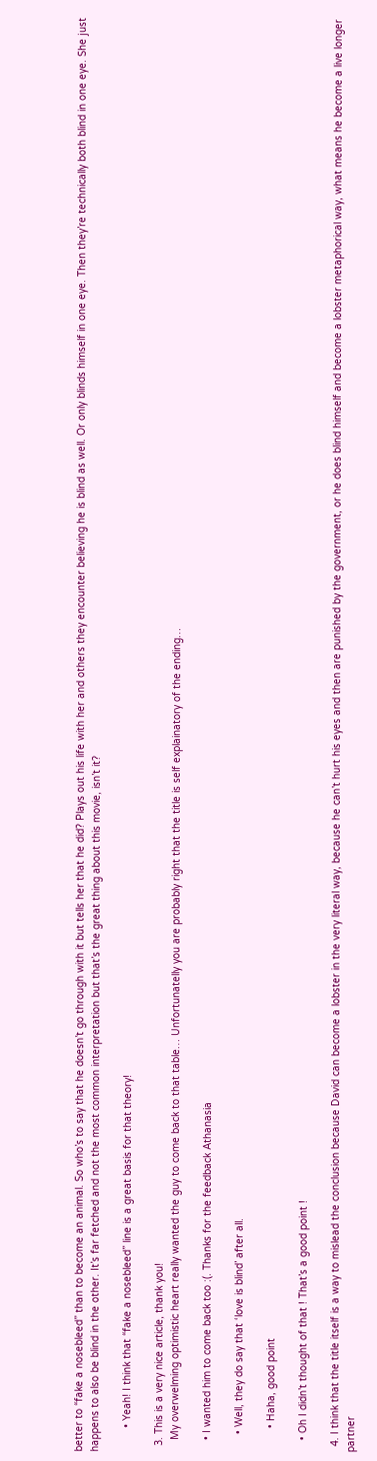better to “fake a nosebleed” than to become an animal. So who’s to say that he doesn’t go through with it but tells her that he did? Plays out his life with her and others they encounter believing he is blind as well. Or only blinds himself in one eye. Then they’re technically both blind in one eye. She just happens to also be blind in the other. It’s far fetched and not the most common interpretation but that’s the great thing about this movie, isn’t it?

        • Yeah! I think that “fake a nosebleed” line is a great basis for that theory!

  3. This is a very nice article, thank you!
    My overwelming optimistic heart really wanted the guy to come back to that table… Unfortunatelly you are probably right that the title is self explainatory of the ending…

    • I wanted him to come back too :(. Thanks for the feedback Athanasia

      • Well, they do say that ‘love is blind’ after all.

        • Haha, good point

    • Oh I didn’t thought of that ! That’s a good point !

  4. I think that the title itself is a way to mislead the conclusion because David can become a lobster in the very literal way, because he can’t hurt his eyes and then are punished by the government, or he does blind himself and become a lobster metaphorical way, what means he become a live longer partner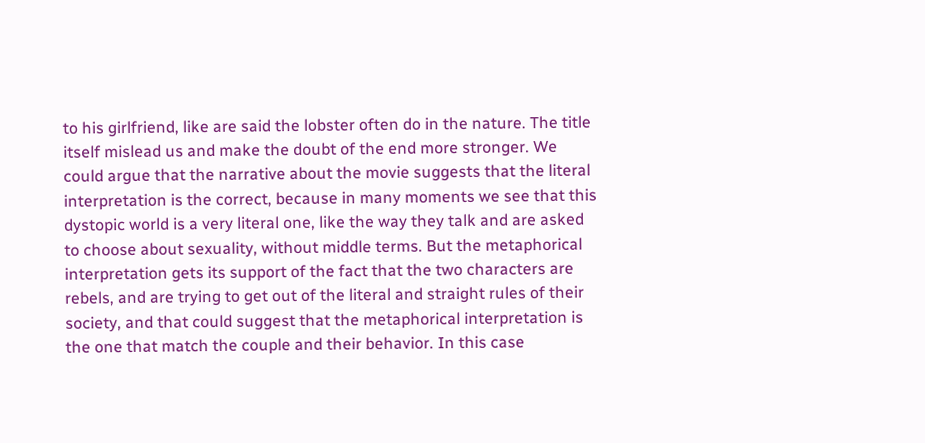to his girlfriend, like are said the lobster often do in the nature. The title itself mislead us and make the doubt of the end more stronger. We could argue that the narrative about the movie suggests that the literal interpretation is the correct, because in many moments we see that this dystopic world is a very literal one, like the way they talk and are asked to choose about sexuality, without middle terms. But the metaphorical interpretation gets its support of the fact that the two characters are rebels, and are trying to get out of the literal and straight rules of their society, and that could suggest that the metaphorical interpretation is the one that match the couple and their behavior. In this case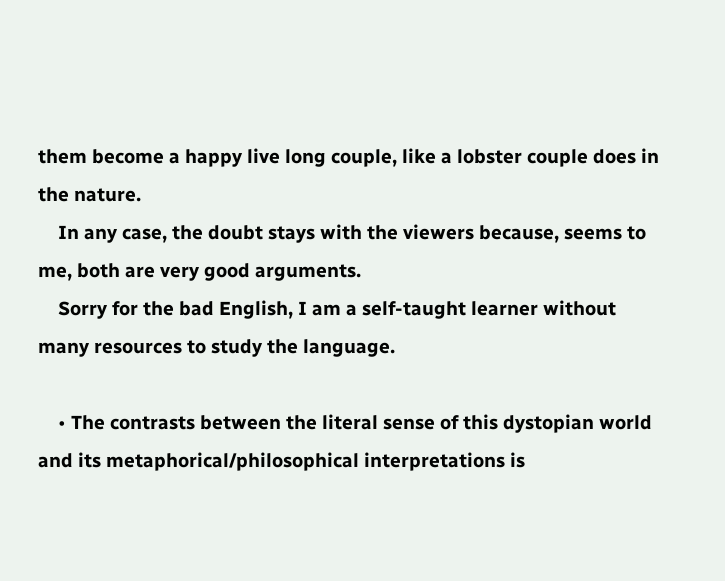them become a happy live long couple, like a lobster couple does in the nature.
    In any case, the doubt stays with the viewers because, seems to me, both are very good arguments.
    Sorry for the bad English, I am a self-taught learner without many resources to study the language.

    • The contrasts between the literal sense of this dystopian world and its metaphorical/philosophical interpretations is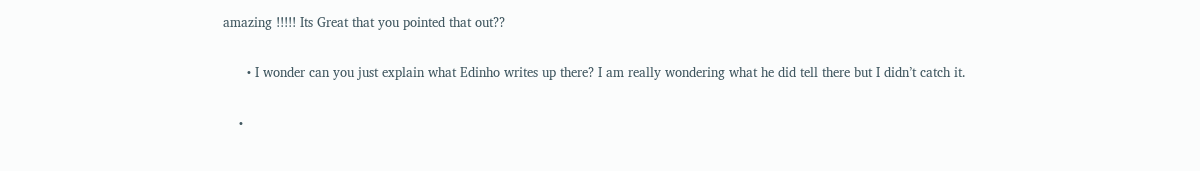amazing !!!!! Its Great that you pointed that out??

      • I wonder can you just explain what Edinho writes up there? I am really wondering what he did tell there but I didn’t catch it.

    •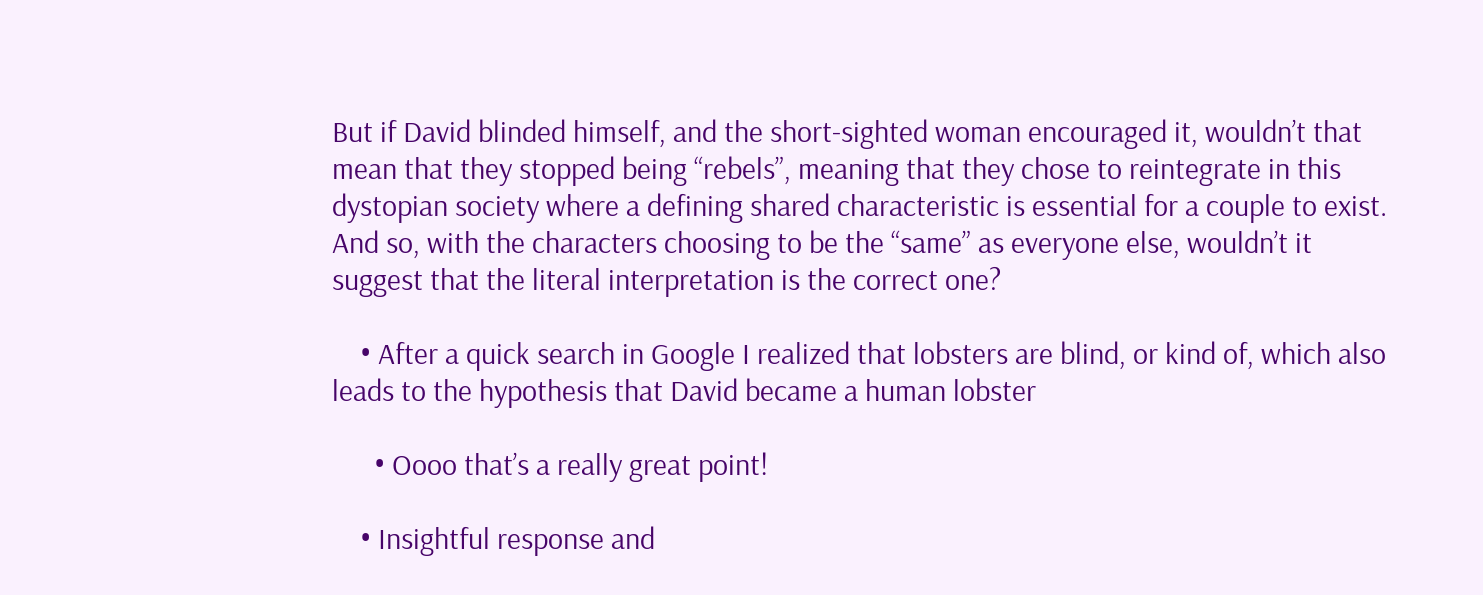But if David blinded himself, and the short-sighted woman encouraged it, wouldn’t that mean that they stopped being “rebels”, meaning that they chose to reintegrate in this dystopian society where a defining shared characteristic is essential for a couple to exist. And so, with the characters choosing to be the “same” as everyone else, wouldn’t it suggest that the literal interpretation is the correct one?

    • After a quick search in Google I realized that lobsters are blind, or kind of, which also leads to the hypothesis that David became a human lobster

      • Oooo that’s a really great point!

    • Insightful response and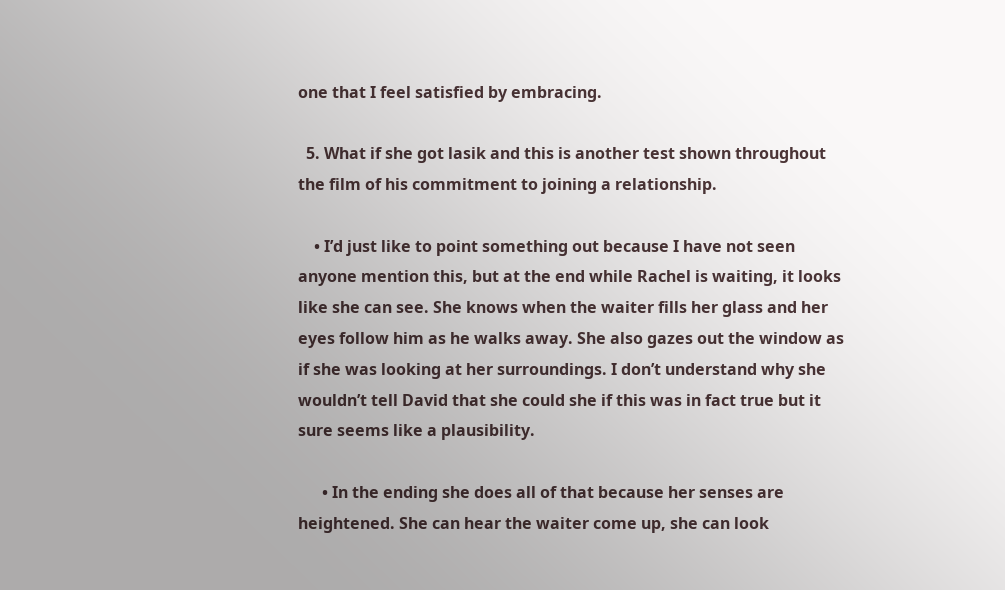one that I feel satisfied by embracing.

  5. What if she got lasik and this is another test shown throughout the film of his commitment to joining a relationship.

    • I’d just like to point something out because I have not seen anyone mention this, but at the end while Rachel is waiting, it looks like she can see. She knows when the waiter fills her glass and her eyes follow him as he walks away. She also gazes out the window as if she was looking at her surroundings. I don’t understand why she wouldn’t tell David that she could she if this was in fact true but it sure seems like a plausibility.

      • In the ending she does all of that because her senses are heightened. She can hear the waiter come up, she can look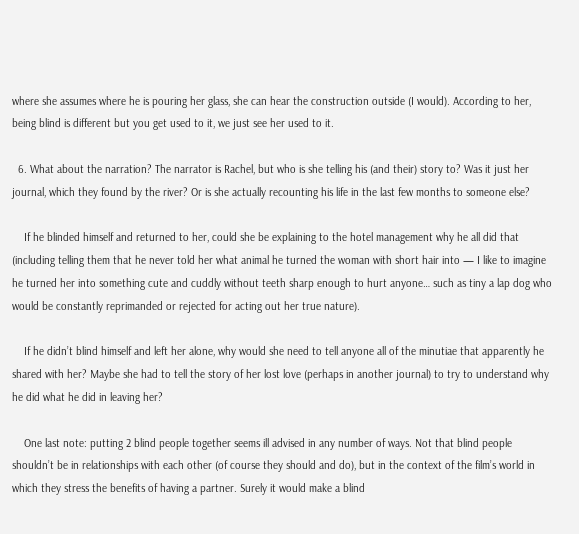where she assumes where he is pouring her glass, she can hear the construction outside (I would). According to her, being blind is different but you get used to it, we just see her used to it.

  6. What about the narration? The narrator is Rachel, but who is she telling his (and their) story to? Was it just her journal, which they found by the river? Or is she actually recounting his life in the last few months to someone else?

    If he blinded himself and returned to her, could she be explaining to the hotel management why he all did that (including telling them that he never told her what animal he turned the woman with short hair into — I like to imagine he turned her into something cute and cuddly without teeth sharp enough to hurt anyone… such as tiny a lap dog who would be constantly reprimanded or rejected for acting out her true nature).

    If he didn’t blind himself and left her alone, why would she need to tell anyone all of the minutiae that apparently he shared with her? Maybe she had to tell the story of her lost love (perhaps in another journal) to try to understand why he did what he did in leaving her?

    One last note: putting 2 blind people together seems ill advised in any number of ways. Not that blind people shouldn’t be in relationships with each other (of course they should and do), but in the context of the film’s world in which they stress the benefits of having a partner. Surely it would make a blind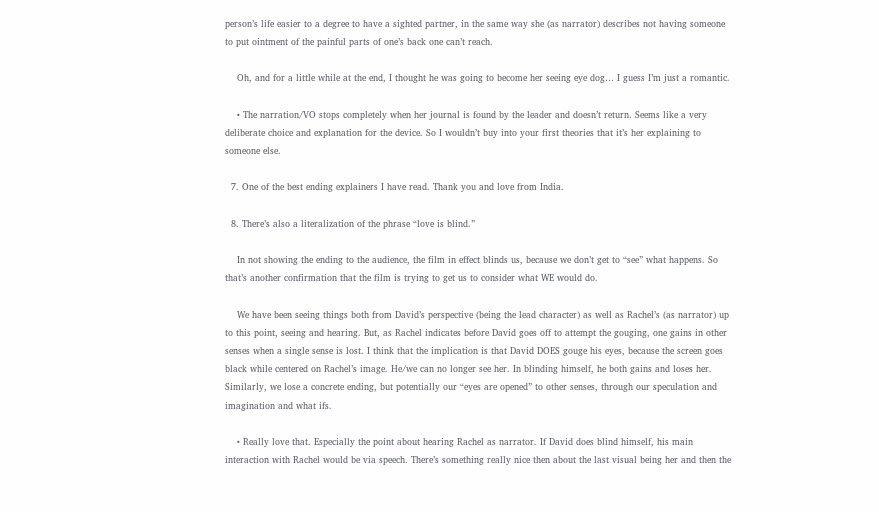person’s life easier to a degree to have a sighted partner, in the same way she (as narrator) describes not having someone to put ointment of the painful parts of one’s back one can’t reach.

    Oh, and for a little while at the end, I thought he was going to become her seeing eye dog… I guess I’m just a romantic.

    • The narration/VO stops completely when her journal is found by the leader and doesn’t return. Seems like a very deliberate choice and explanation for the device. So I wouldn’t buy into your first theories that it’s her explaining to someone else.

  7. One of the best ending explainers I have read. Thank you and love from India.

  8. There’s also a literalization of the phrase “love is blind.”

    In not showing the ending to the audience, the film in effect blinds us, because we don’t get to “see” what happens. So that’s another confirmation that the film is trying to get us to consider what WE would do.

    We have been seeing things both from David’s perspective (being the lead character) as well as Rachel’s (as narrator) up to this point, seeing and hearing. But, as Rachel indicates before David goes off to attempt the gouging, one gains in other senses when a single sense is lost. I think that the implication is that David DOES gouge his eyes, because the screen goes black while centered on Rachel’s image. He/we can no longer see her. In blinding himself, he both gains and loses her. Similarly, we lose a concrete ending, but potentially our “eyes are opened” to other senses, through our speculation and imagination and what ifs.

    • Really love that. Especially the point about hearing Rachel as narrator. If David does blind himself, his main interaction with Rachel would be via speech. There’s something really nice then about the last visual being her and then the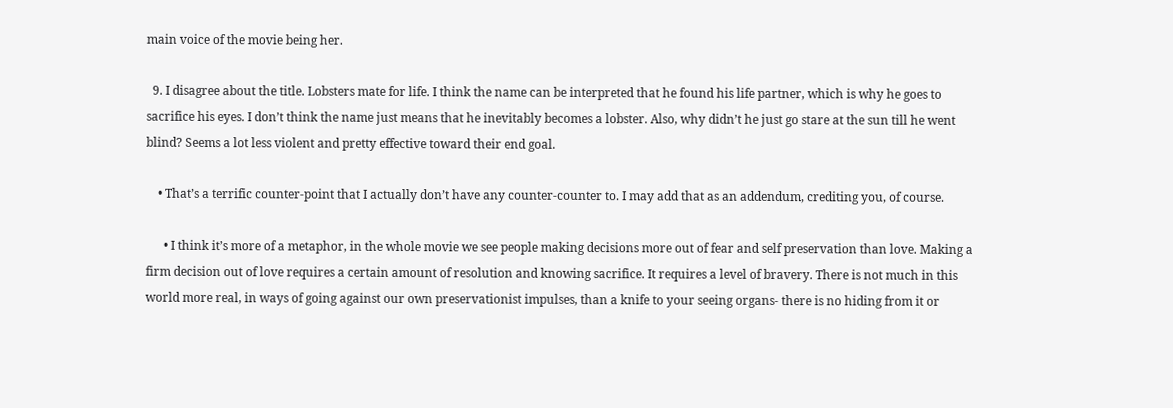main voice of the movie being her.

  9. I disagree about the title. Lobsters mate for life. I think the name can be interpreted that he found his life partner, which is why he goes to sacrifice his eyes. I don’t think the name just means that he inevitably becomes a lobster. Also, why didn’t he just go stare at the sun till he went blind? Seems a lot less violent and pretty effective toward their end goal.

    • That’s a terrific counter-point that I actually don’t have any counter-counter to. I may add that as an addendum, crediting you, of course.

      • I think it’s more of a metaphor, in the whole movie we see people making decisions more out of fear and self preservation than love. Making a firm decision out of love requires a certain amount of resolution and knowing sacrifice. It requires a level of bravery. There is not much in this world more real, in ways of going against our own preservationist impulses, than a knife to your seeing organs- there is no hiding from it or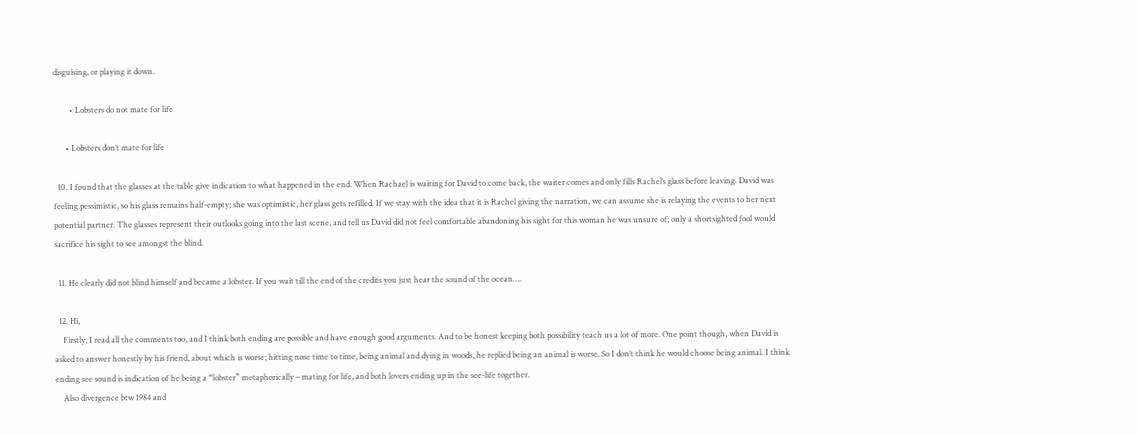disguising, or playing it down.

        • Lobsters do not mate for life

      • Lobsters don’t mate for life

  10. I found that the glasses at the table give indication to what happened in the end. When Rachael is waiting for David to come back, the waiter comes and only fills Rachel’s glass before leaving. David was feeling pessimistic, so his glass remains half-empty; she was optimistic, her glass gets refilled. If we stay with the idea that it is Rachel giving the narration, we can assume she is relaying the events to her next potential partner. The glasses represent their outlooks going into the last scene, and tell us David did not feel comfortable abandoning his sight for this woman he was unsure of; only a shortsighted fool would sacrifice his sight to see amongst the blind.

  11. He clearly did not blind himself and became a lobster. If you wait till the end of the credits you just hear the sound of the ocean….

  12. Hi,
    Firstly, I read all the comments too, and I think both ending are possible and have enough good arguments. And to be honest keeping both possibility teach us a lot of more. One point though, when David is asked to answer honestly by his friend, about which is worse; hitting nose time to time, being animal and dying in woods, he replied being an animal is worse. So I don’t think he would choose being animal. I think ending see sound is indication of he being a “lobster” metaphorically – mating for life, and both lovers ending up in the see-life together.
    Also divergence btw 1984 and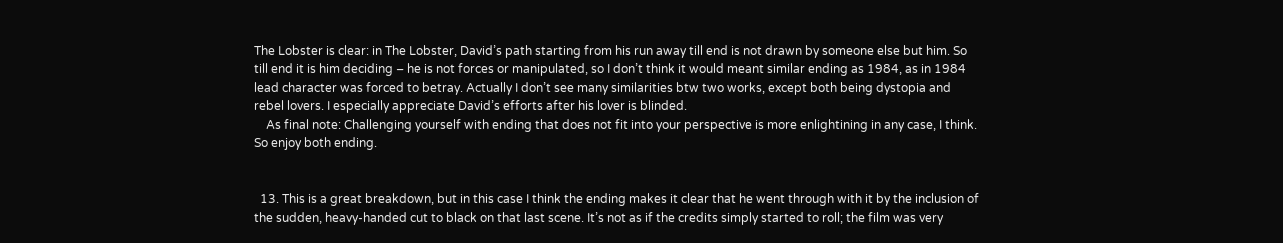The Lobster is clear: in The Lobster, David’s path starting from his run away till end is not drawn by someone else but him. So till end it is him deciding – he is not forces or manipulated, so I don’t think it would meant similar ending as 1984, as in 1984 lead character was forced to betray. Actually I don’t see many similarities btw two works, except both being dystopia and rebel lovers. I especially appreciate David’s efforts after his lover is blinded.
    As final note: Challenging yourself with ending that does not fit into your perspective is more enlightining in any case, I think. So enjoy both ending.


  13. This is a great breakdown, but in this case I think the ending makes it clear that he went through with it by the inclusion of the sudden, heavy-handed cut to black on that last scene. It’s not as if the credits simply started to roll; the film was very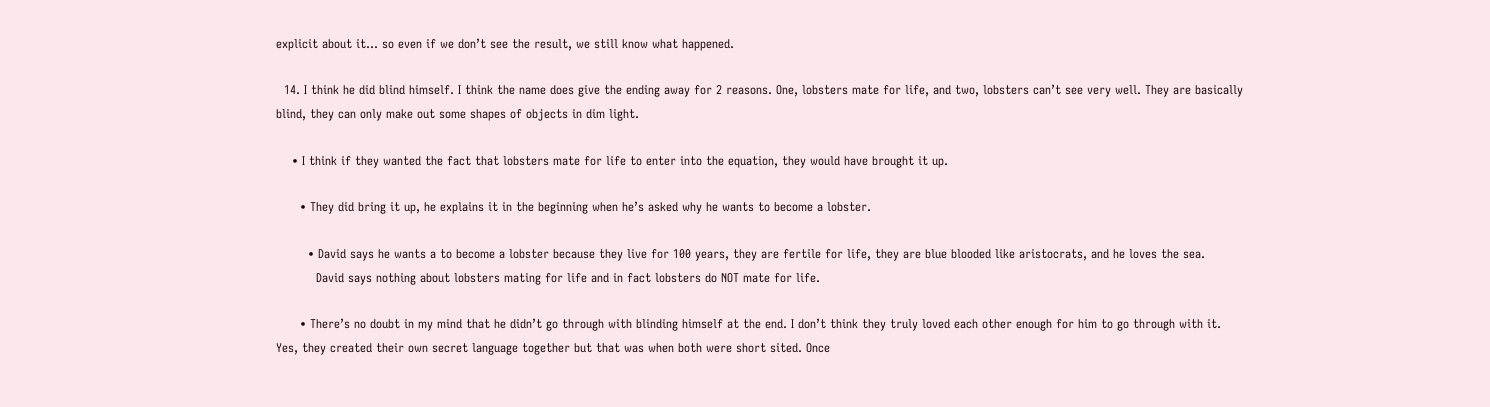explicit about it… so even if we don’t see the result, we still know what happened.

  14. I think he did blind himself. I think the name does give the ending away for 2 reasons. One, lobsters mate for life, and two, lobsters can’t see very well. They are basically blind, they can only make out some shapes of objects in dim light.

    • I think if they wanted the fact that lobsters mate for life to enter into the equation, they would have brought it up.

      • They did bring it up, he explains it in the beginning when he’s asked why he wants to become a lobster.

        • David says he wants a to become a lobster because they live for 100 years, they are fertile for life, they are blue blooded like aristocrats, and he loves the sea.
          David says nothing about lobsters mating for life and in fact lobsters do NOT mate for life.

      • There’s no doubt in my mind that he didn’t go through with blinding himself at the end. I don’t think they truly loved each other enough for him to go through with it. Yes, they created their own secret language together but that was when both were short sited. Once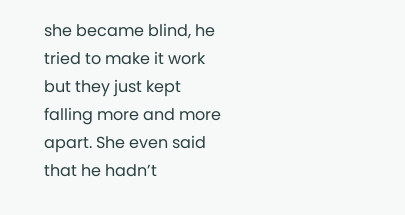she became blind, he tried to make it work but they just kept falling more and more apart. She even said that he hadn’t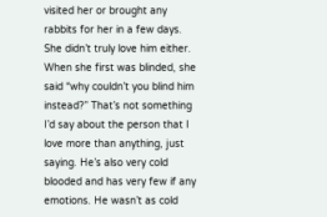visited her or brought any rabbits for her in a few days. She didn’t truly love him either. When she first was blinded, she said “why couldn’t you blind him instead?” That’s not something I’d say about the person that I love more than anything, just saying. He’s also very cold blooded and has very few if any emotions. He wasn’t as cold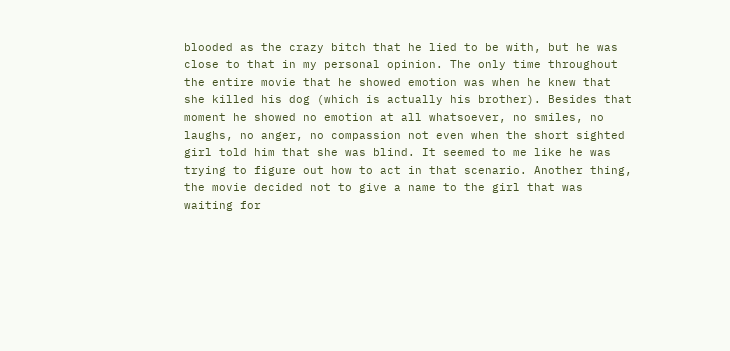blooded as the crazy bitch that he lied to be with, but he was close to that in my personal opinion. The only time throughout the entire movie that he showed emotion was when he knew that she killed his dog (which is actually his brother). Besides that moment he showed no emotion at all whatsoever, no smiles, no laughs, no anger, no compassion not even when the short sighted girl told him that she was blind. It seemed to me like he was trying to figure out how to act in that scenario. Another thing, the movie decided not to give a name to the girl that was waiting for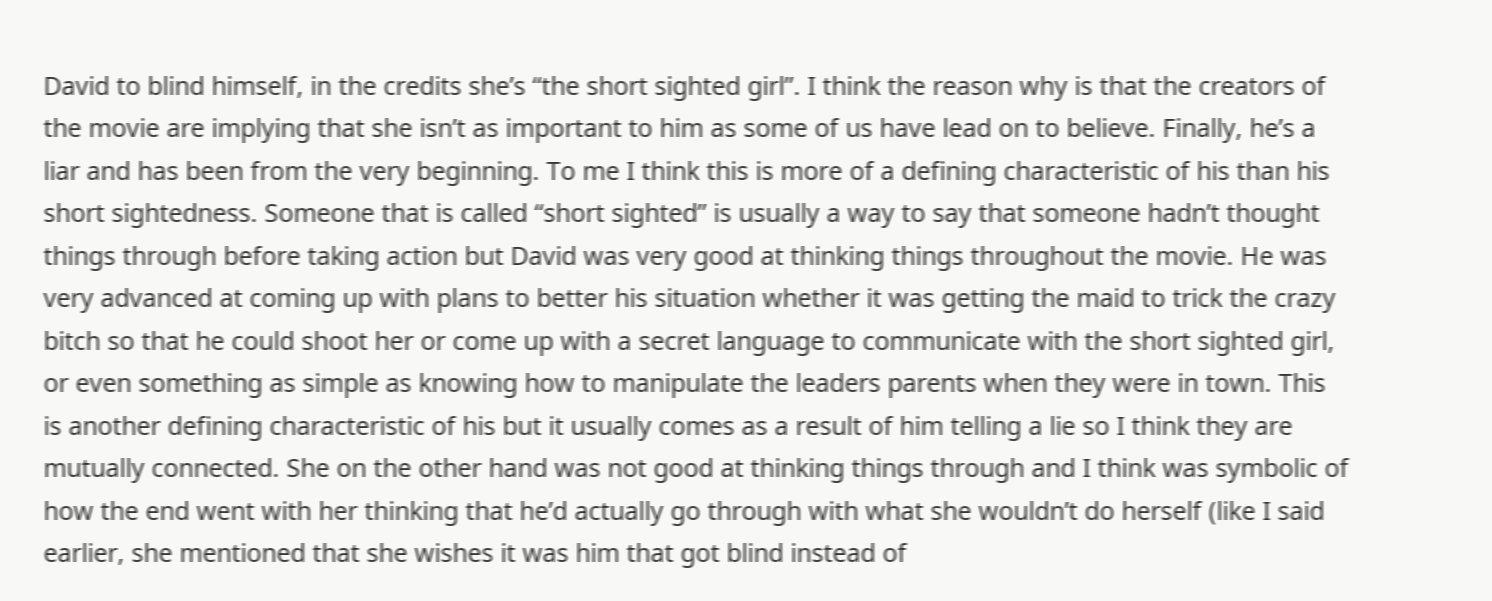David to blind himself, in the credits she’s “the short sighted girl”. I think the reason why is that the creators of the movie are implying that she isn’t as important to him as some of us have lead on to believe. Finally, he’s a liar and has been from the very beginning. To me I think this is more of a defining characteristic of his than his short sightedness. Someone that is called “short sighted” is usually a way to say that someone hadn’t thought things through before taking action but David was very good at thinking things throughout the movie. He was very advanced at coming up with plans to better his situation whether it was getting the maid to trick the crazy bitch so that he could shoot her or come up with a secret language to communicate with the short sighted girl, or even something as simple as knowing how to manipulate the leaders parents when they were in town. This is another defining characteristic of his but it usually comes as a result of him telling a lie so I think they are mutually connected. She on the other hand was not good at thinking things through and I think was symbolic of how the end went with her thinking that he’d actually go through with what she wouldn’t do herself (like I said earlier, she mentioned that she wishes it was him that got blind instead of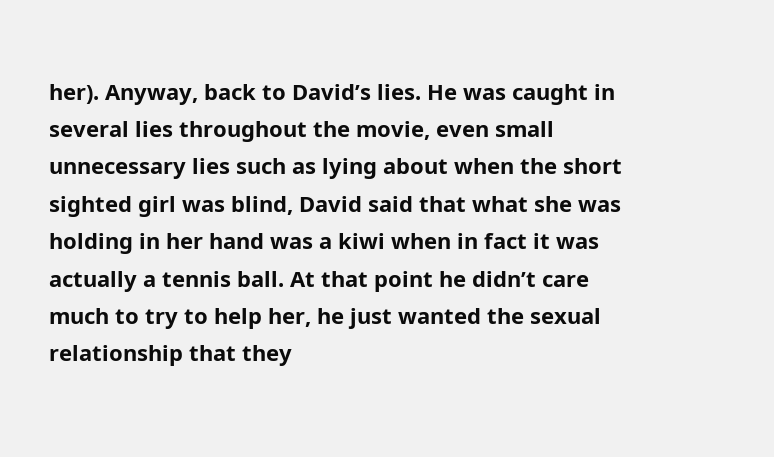her). Anyway, back to David’s lies. He was caught in several lies throughout the movie, even small unnecessary lies such as lying about when the short sighted girl was blind, David said that what she was holding in her hand was a kiwi when in fact it was actually a tennis ball. At that point he didn’t care much to try to help her, he just wanted the sexual relationship that they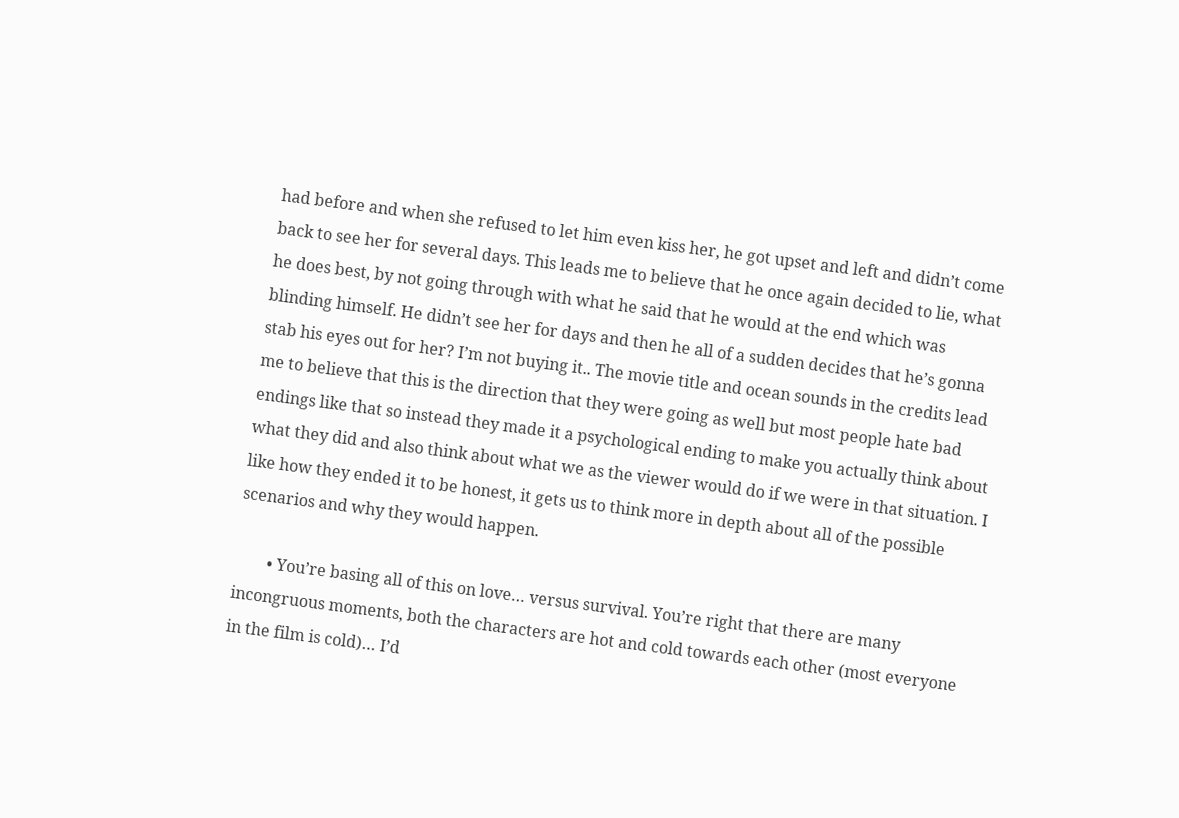had before and when she refused to let him even kiss her, he got upset and left and didn’t come back to see her for several days. This leads me to believe that he once again decided to lie, what he does best, by not going through with what he said that he would at the end which was blinding himself. He didn’t see her for days and then he all of a sudden decides that he’s gonna stab his eyes out for her? I’m not buying it.. The movie title and ocean sounds in the credits lead me to believe that this is the direction that they were going as well but most people hate bad endings like that so instead they made it a psychological ending to make you actually think about what they did and also think about what we as the viewer would do if we were in that situation. I like how they ended it to be honest, it gets us to think more in depth about all of the possible scenarios and why they would happen.

        • You’re basing all of this on love… versus survival. You’re right that there are many incongruous moments, both the characters are hot and cold towards each other (most everyone in the film is cold)… I’d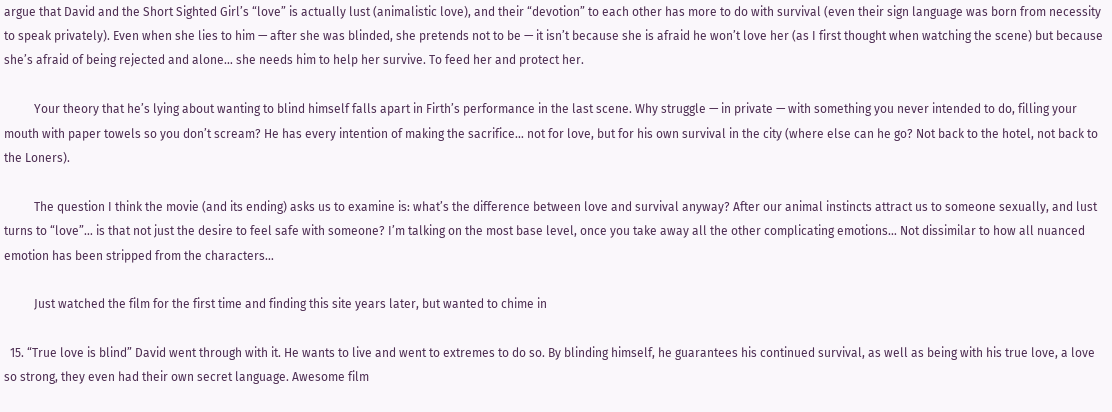argue that David and the Short Sighted Girl’s “love” is actually lust (animalistic love), and their “devotion” to each other has more to do with survival (even their sign language was born from necessity to speak privately). Even when she lies to him — after she was blinded, she pretends not to be — it isn’t because she is afraid he won’t love her (as I first thought when watching the scene) but because she’s afraid of being rejected and alone… she needs him to help her survive. To feed her and protect her.

          Your theory that he’s lying about wanting to blind himself falls apart in Firth’s performance in the last scene. Why struggle — in private — with something you never intended to do, filling your mouth with paper towels so you don’t scream? He has every intention of making the sacrifice… not for love, but for his own survival in the city (where else can he go? Not back to the hotel, not back to the Loners).

          The question I think the movie (and its ending) asks us to examine is: what’s the difference between love and survival anyway? After our animal instincts attract us to someone sexually, and lust turns to “love”… is that not just the desire to feel safe with someone? I’m talking on the most base level, once you take away all the other complicating emotions… Not dissimilar to how all nuanced emotion has been stripped from the characters…

          Just watched the film for the first time and finding this site years later, but wanted to chime in

  15. “True love is blind” David went through with it. He wants to live and went to extremes to do so. By blinding himself, he guarantees his continued survival, as well as being with his true love, a love so strong, they even had their own secret language. Awesome film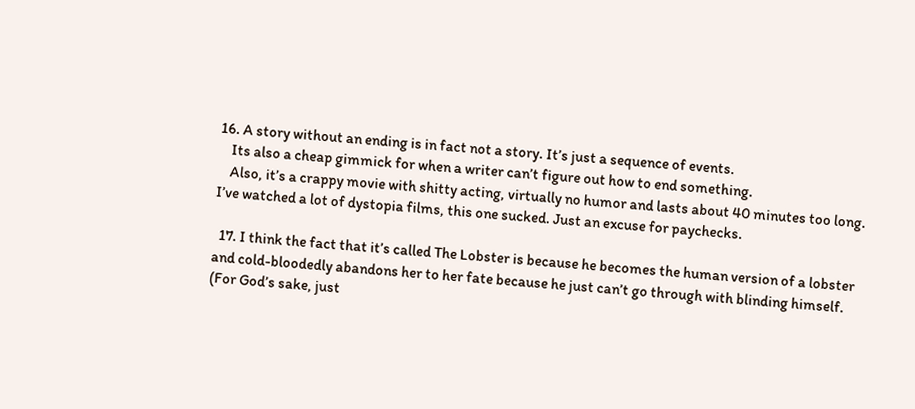16. A story without an ending is in fact not a story. It’s just a sequence of events.
    Its also a cheap gimmick for when a writer can’t figure out how to end something.
    Also, it’s a crappy movie with shitty acting, virtually no humor and lasts about 40 minutes too long. I’ve watched a lot of dystopia films, this one sucked. Just an excuse for paychecks.

  17. I think the fact that it’s called The Lobster is because he becomes the human version of a lobster and cold-bloodedly abandons her to her fate because he just can’t go through with blinding himself. (For God’s sake, just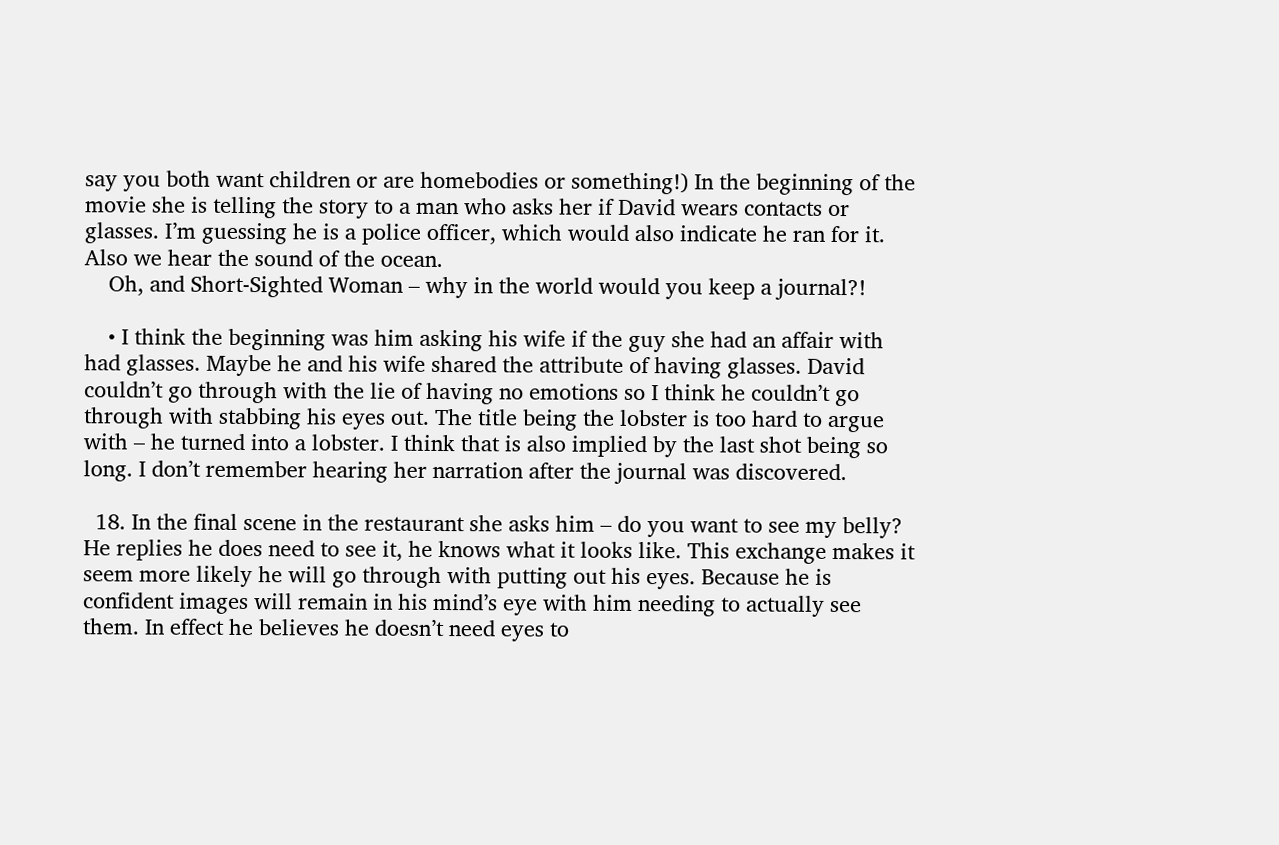say you both want children or are homebodies or something!) In the beginning of the movie she is telling the story to a man who asks her if David wears contacts or glasses. I’m guessing he is a police officer, which would also indicate he ran for it. Also we hear the sound of the ocean.
    Oh, and Short-Sighted Woman – why in the world would you keep a journal?!

    • I think the beginning was him asking his wife if the guy she had an affair with had glasses. Maybe he and his wife shared the attribute of having glasses. David couldn’t go through with the lie of having no emotions so I think he couldn’t go through with stabbing his eyes out. The title being the lobster is too hard to argue with – he turned into a lobster. I think that is also implied by the last shot being so long. I don’t remember hearing her narration after the journal was discovered.

  18. In the final scene in the restaurant she asks him – do you want to see my belly? He replies he does need to see it, he knows what it looks like. This exchange makes it seem more likely he will go through with putting out his eyes. Because he is confident images will remain in his mind’s eye with him needing to actually see them. In effect he believes he doesn’t need eyes to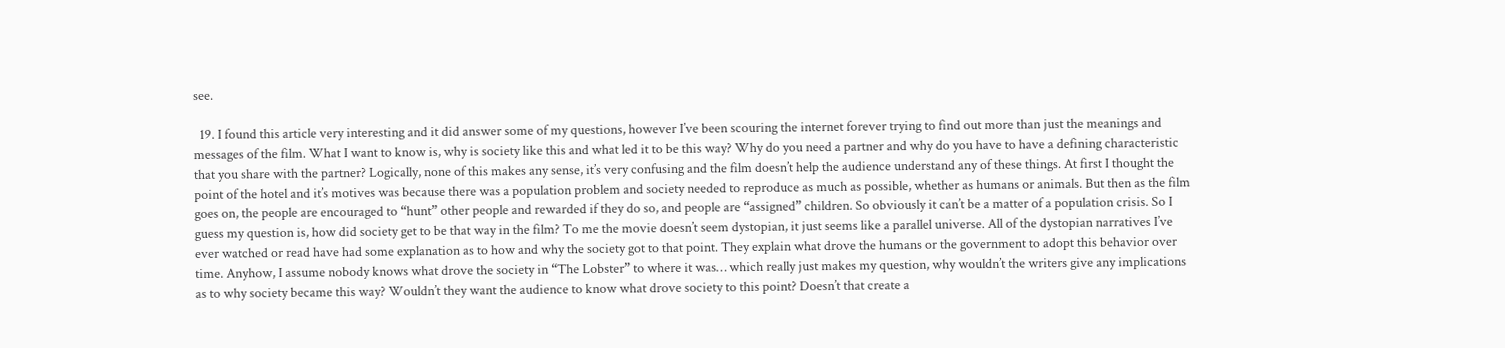see.

  19. I found this article very interesting and it did answer some of my questions, however I’ve been scouring the internet forever trying to find out more than just the meanings and messages of the film. What I want to know is, why is society like this and what led it to be this way? Why do you need a partner and why do you have to have a defining characteristic that you share with the partner? Logically, none of this makes any sense, it’s very confusing and the film doesn’t help the audience understand any of these things. At first I thought the point of the hotel and it’s motives was because there was a population problem and society needed to reproduce as much as possible, whether as humans or animals. But then as the film goes on, the people are encouraged to “hunt” other people and rewarded if they do so, and people are “assigned” children. So obviously it can’t be a matter of a population crisis. So I guess my question is, how did society get to be that way in the film? To me the movie doesn’t seem dystopian, it just seems like a parallel universe. All of the dystopian narratives I’ve ever watched or read have had some explanation as to how and why the society got to that point. They explain what drove the humans or the government to adopt this behavior over time. Anyhow, I assume nobody knows what drove the society in “The Lobster” to where it was… which really just makes my question, why wouldn’t the writers give any implications as to why society became this way? Wouldn’t they want the audience to know what drove society to this point? Doesn’t that create a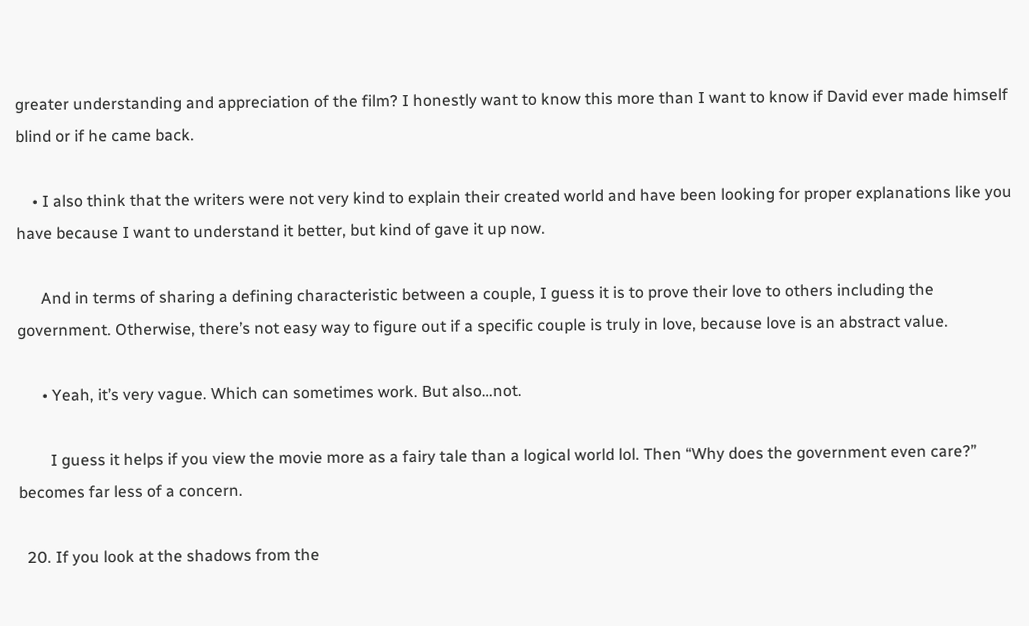greater understanding and appreciation of the film? I honestly want to know this more than I want to know if David ever made himself blind or if he came back.

    • I also think that the writers were not very kind to explain their created world and have been looking for proper explanations like you have because I want to understand it better, but kind of gave it up now.

      And in terms of sharing a defining characteristic between a couple, I guess it is to prove their love to others including the government. Otherwise, there’s not easy way to figure out if a specific couple is truly in love, because love is an abstract value.

      • Yeah, it’s very vague. Which can sometimes work. But also…not.

        I guess it helps if you view the movie more as a fairy tale than a logical world lol. Then “Why does the government even care?” becomes far less of a concern.

  20. If you look at the shadows from the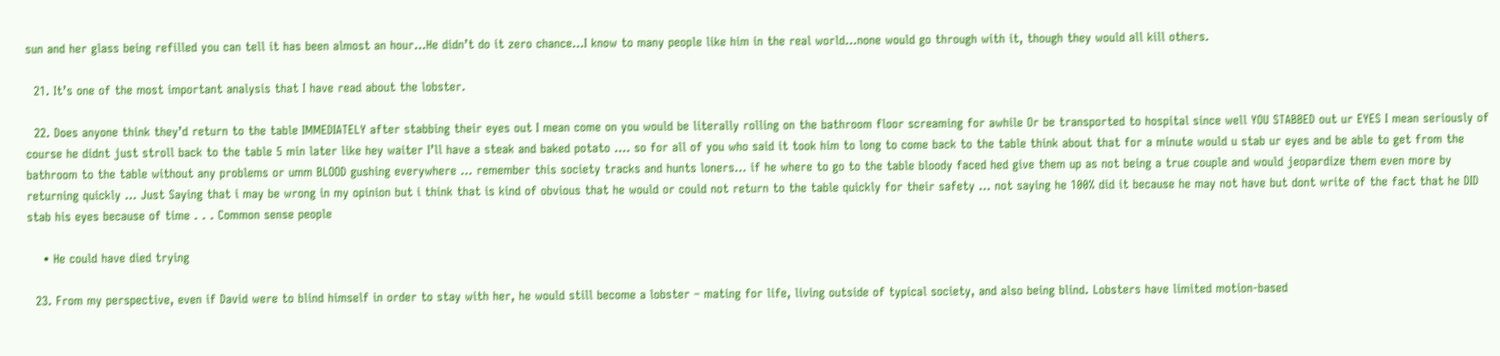sun and her glass being refilled you can tell it has been almost an hour…He didn’t do it zero chance…I know to many people like him in the real world…none would go through with it, though they would all kill others.

  21. It’s one of the most important analysis that I have read about the lobster.

  22. Does anyone think they’d return to the table IMMEDIATELY after stabbing their eyes out I mean come on you would be literally rolling on the bathroom floor screaming for awhile Or be transported to hospital since well YOU STABBED out ur EYES I mean seriously of course he didnt just stroll back to the table 5 min later like hey waiter I’ll have a steak and baked potato …. so for all of you who said it took him to long to come back to the table think about that for a minute would u stab ur eyes and be able to get from the bathroom to the table without any problems or umm BLOOD gushing everywhere … remember this society tracks and hunts loners… if he where to go to the table bloody faced hed give them up as not being a true couple and would jeopardize them even more by returning quickly … Just Saying that i may be wrong in my opinion but i think that is kind of obvious that he would or could not return to the table quickly for their safety … not saying he 100% did it because he may not have but dont write of the fact that he DID stab his eyes because of time . . . Common sense people

    • He could have died trying

  23. From my perspective, even if David were to blind himself in order to stay with her, he would still become a lobster – mating for life, living outside of typical society, and also being blind. Lobsters have limited motion-based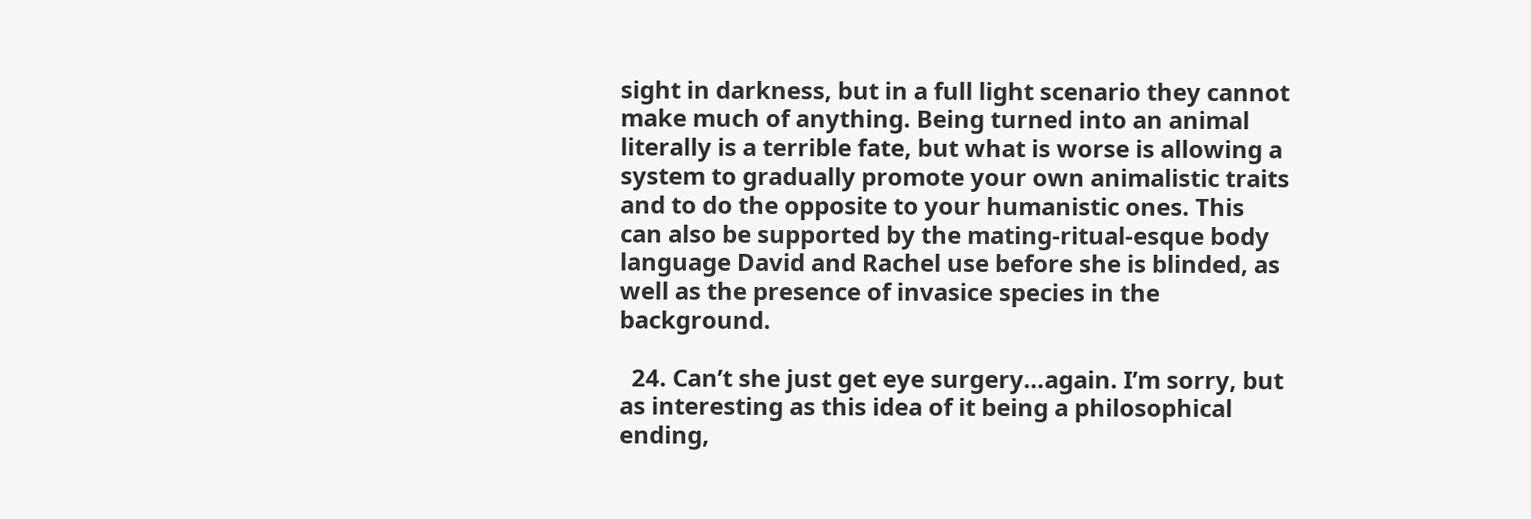sight in darkness, but in a full light scenario they cannot make much of anything. Being turned into an animal literally is a terrible fate, but what is worse is allowing a system to gradually promote your own animalistic traits and to do the opposite to your humanistic ones. This can also be supported by the mating-ritual-esque body language David and Rachel use before she is blinded, as well as the presence of invasice species in the background.

  24. Can’t she just get eye surgery…again. I’m sorry, but as interesting as this idea of it being a philosophical ending,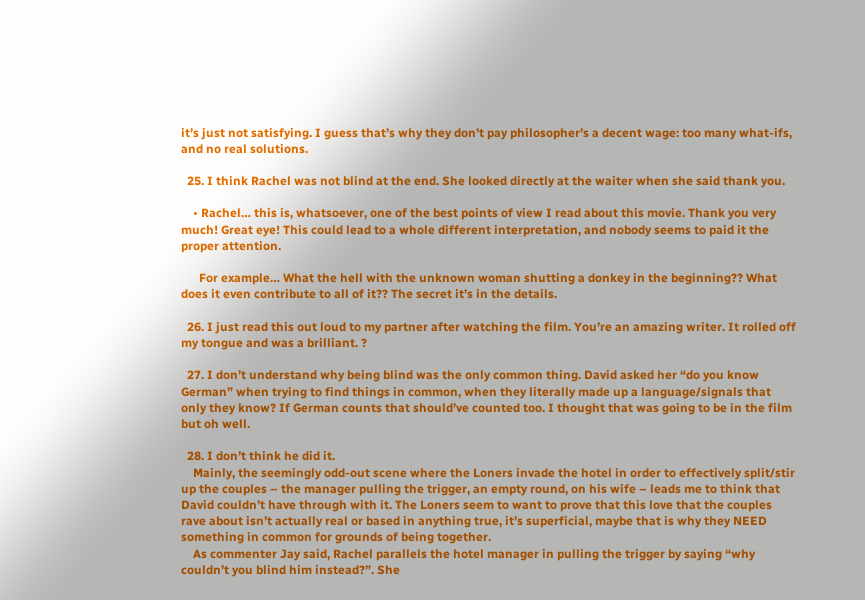it’s just not satisfying. I guess that’s why they don’t pay philosopher’s a decent wage: too many what-ifs, and no real solutions.

  25. I think Rachel was not blind at the end. She looked directly at the waiter when she said thank you.

    • Rachel… this is, whatsoever, one of the best points of view I read about this movie. Thank you very much! Great eye! This could lead to a whole different interpretation, and nobody seems to paid it the proper attention.

      For example… What the hell with the unknown woman shutting a donkey in the beginning?? What does it even contribute to all of it?? The secret it’s in the details.

  26. I just read this out loud to my partner after watching the film. You’re an amazing writer. It rolled off my tongue and was a brilliant. ?

  27. I don’t understand why being blind was the only common thing. David asked her “do you know German” when trying to find things in common, when they literally made up a language/signals that only they know? If German counts that should’ve counted too. I thought that was going to be in the film but oh well.

  28. I don’t think he did it.
    Mainly, the seemingly odd-out scene where the Loners invade the hotel in order to effectively split/stir up the couples – the manager pulling the trigger, an empty round, on his wife – leads me to think that David couldn’t have through with it. The Loners seem to want to prove that this love that the couples rave about isn’t actually real or based in anything true, it’s superficial, maybe that is why they NEED something in common for grounds of being together.
    As commenter Jay said, Rachel parallels the hotel manager in pulling the trigger by saying “why couldn’t you blind him instead?”. She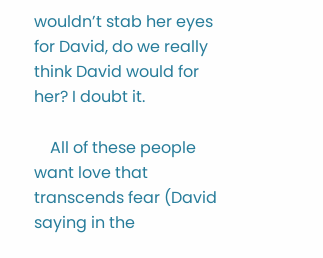wouldn’t stab her eyes for David, do we really think David would for her? I doubt it.

    All of these people want love that transcends fear (David saying in the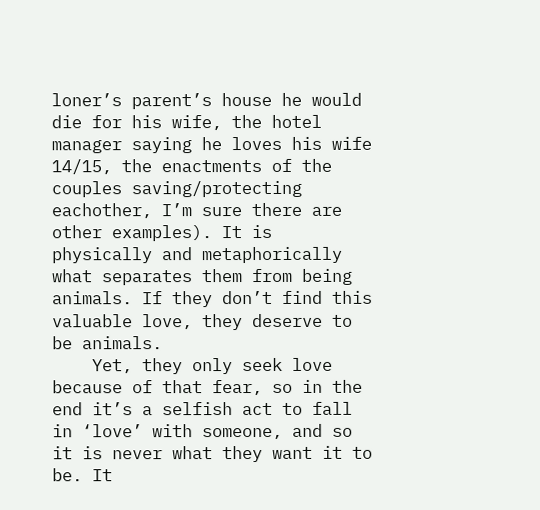loner’s parent’s house he would die for his wife, the hotel manager saying he loves his wife 14/15, the enactments of the couples saving/protecting eachother, I’m sure there are other examples). It is physically and metaphorically what separates them from being animals. If they don’t find this valuable love, they deserve to be animals.
    Yet, they only seek love because of that fear, so in the end it’s a selfish act to fall in ‘love’ with someone, and so it is never what they want it to be. It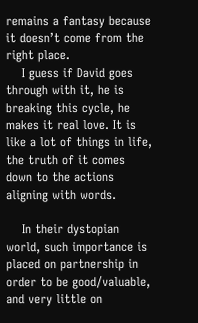remains a fantasy because it doesn’t come from the right place.
    I guess if David goes through with it, he is breaking this cycle, he makes it real love. It is like a lot of things in life, the truth of it comes down to the actions aligning with words.

    In their dystopian world, such importance is placed on partnership in order to be good/valuable, and very little on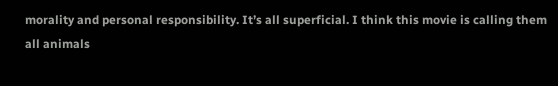morality and personal responsibility. It’s all superficial. I think this movie is calling them all animals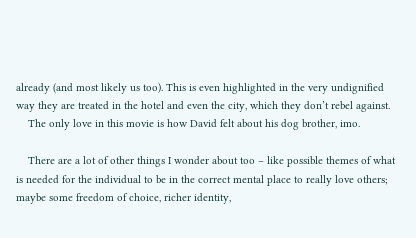already (and most likely us too). This is even highlighted in the very undignified way they are treated in the hotel and even the city, which they don’t rebel against.
    The only love in this movie is how David felt about his dog brother, imo.

    There are a lot of other things I wonder about too – like possible themes of what is needed for the individual to be in the correct mental place to really love others; maybe some freedom of choice, richer identity,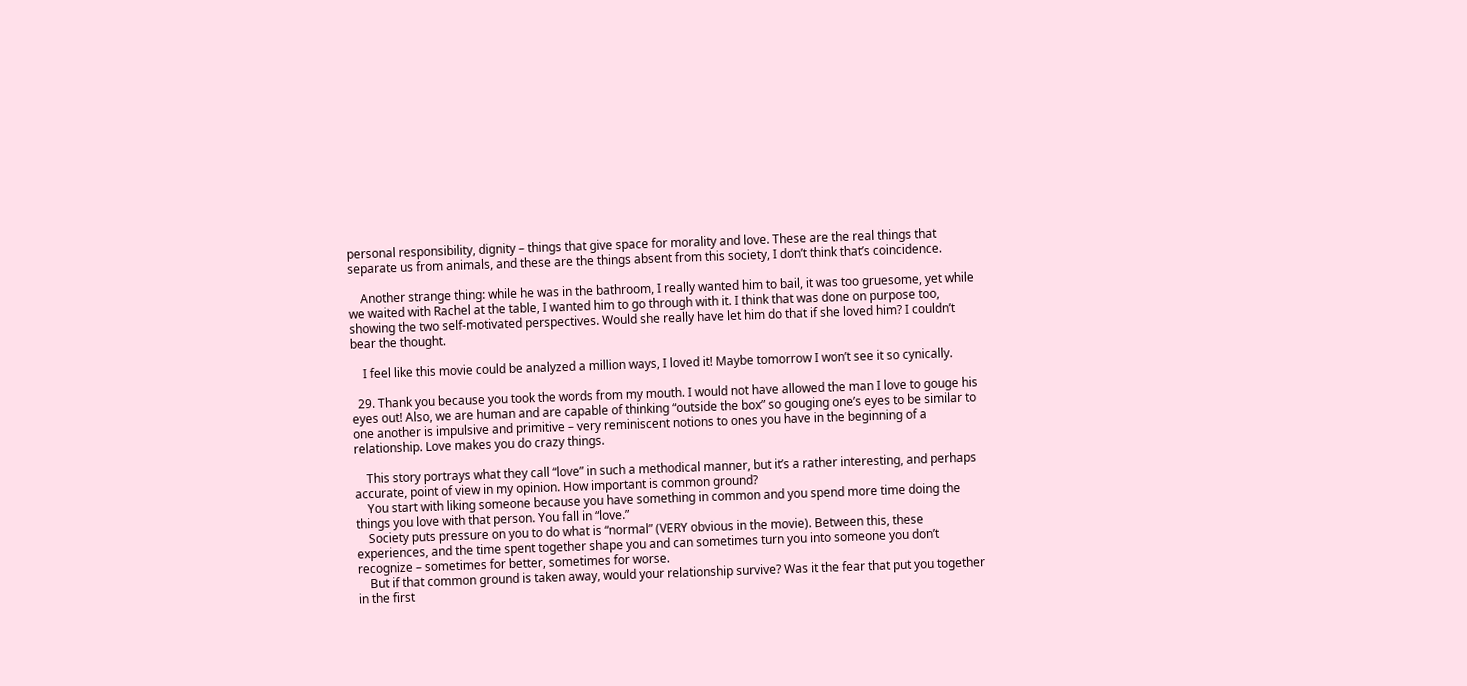personal responsibility, dignity – things that give space for morality and love. These are the real things that separate us from animals, and these are the things absent from this society, I don’t think that’s coincidence.

    Another strange thing: while he was in the bathroom, I really wanted him to bail, it was too gruesome, yet while we waited with Rachel at the table, I wanted him to go through with it. I think that was done on purpose too, showing the two self-motivated perspectives. Would she really have let him do that if she loved him? I couldn’t bear the thought.

    I feel like this movie could be analyzed a million ways, I loved it! Maybe tomorrow I won’t see it so cynically.

  29. Thank you because you took the words from my mouth. I would not have allowed the man I love to gouge his eyes out! Also, we are human and are capable of thinking “outside the box” so gouging one’s eyes to be similar to one another is impulsive and primitive – very reminiscent notions to ones you have in the beginning of a relationship. Love makes you do crazy things.

    This story portrays what they call “love” in such a methodical manner, but it’s a rather interesting, and perhaps accurate, point of view in my opinion. How important is common ground?
    You start with liking someone because you have something in common and you spend more time doing the things you love with that person. You fall in “love.”
    Society puts pressure on you to do what is “normal” (VERY obvious in the movie). Between this, these experiences, and the time spent together shape you and can sometimes turn you into someone you don’t recognize – sometimes for better, sometimes for worse.
    But if that common ground is taken away, would your relationship survive? Was it the fear that put you together in the first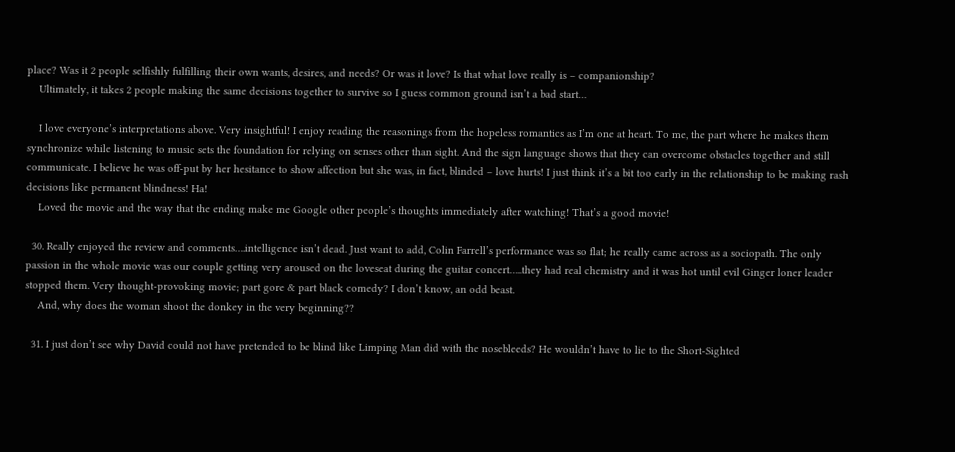place? Was it 2 people selfishly fulfilling their own wants, desires, and needs? Or was it love? Is that what love really is – companionship?
    Ultimately, it takes 2 people making the same decisions together to survive so I guess common ground isn’t a bad start…

    I love everyone’s interpretations above. Very insightful! I enjoy reading the reasonings from the hopeless romantics as I’m one at heart. To me, the part where he makes them synchronize while listening to music sets the foundation for relying on senses other than sight. And the sign language shows that they can overcome obstacles together and still communicate. I believe he was off-put by her hesitance to show affection but she was, in fact, blinded – love hurts! I just think it’s a bit too early in the relationship to be making rash decisions like permanent blindness! Ha!
    Loved the movie and the way that the ending make me Google other people’s thoughts immediately after watching! That’s a good movie!

  30. Really enjoyed the review and comments….intelligence isn’t dead. Just want to add, Colin Farrell’s performance was so flat; he really came across as a sociopath. The only passion in the whole movie was our couple getting very aroused on the loveseat during the guitar concert…..they had real chemistry and it was hot until evil Ginger loner leader stopped them. Very thought-provoking movie; part gore & part black comedy? I don’t know, an odd beast.
    And, why does the woman shoot the donkey in the very beginning??

  31. I just don’t see why David could not have pretended to be blind like Limping Man did with the nosebleeds? He wouldn’t have to lie to the Short-Sighted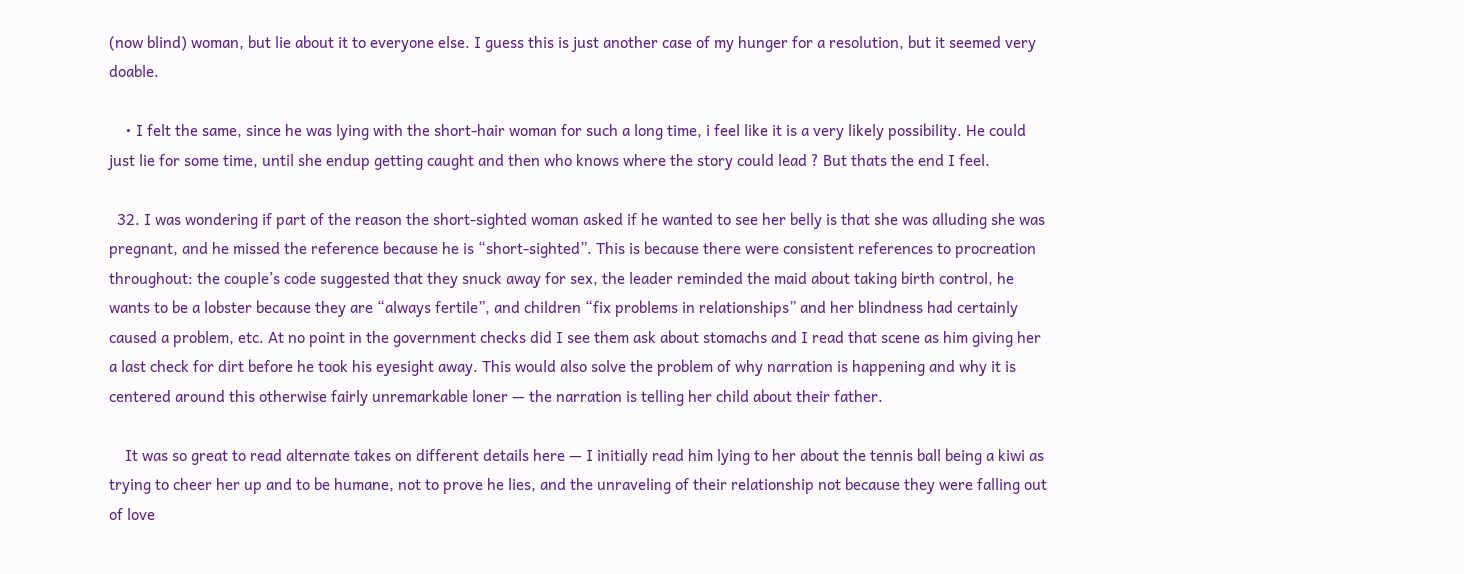(now blind) woman, but lie about it to everyone else. I guess this is just another case of my hunger for a resolution, but it seemed very doable.

    • I felt the same, since he was lying with the short-hair woman for such a long time, i feel like it is a very likely possibility. He could just lie for some time, until she endup getting caught and then who knows where the story could lead ? But thats the end I feel.

  32. I was wondering if part of the reason the short-sighted woman asked if he wanted to see her belly is that she was alluding she was pregnant, and he missed the reference because he is “short-sighted”. This is because there were consistent references to procreation throughout: the couple’s code suggested that they snuck away for sex, the leader reminded the maid about taking birth control, he wants to be a lobster because they are “always fertile”, and children “fix problems in relationships” and her blindness had certainly caused a problem, etc. At no point in the government checks did I see them ask about stomachs and I read that scene as him giving her a last check for dirt before he took his eyesight away. This would also solve the problem of why narration is happening and why it is centered around this otherwise fairly unremarkable loner — the narration is telling her child about their father.

    It was so great to read alternate takes on different details here — I initially read him lying to her about the tennis ball being a kiwi as trying to cheer her up and to be humane, not to prove he lies, and the unraveling of their relationship not because they were falling out of love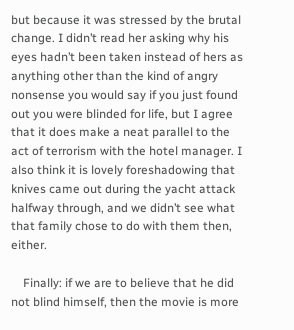but because it was stressed by the brutal change. I didn’t read her asking why his eyes hadn’t been taken instead of hers as anything other than the kind of angry nonsense you would say if you just found out you were blinded for life, but I agree that it does make a neat parallel to the act of terrorism with the hotel manager. I also think it is lovely foreshadowing that knives came out during the yacht attack halfway through, and we didn’t see what that family chose to do with them then, either.

    Finally: if we are to believe that he did not blind himself, then the movie is more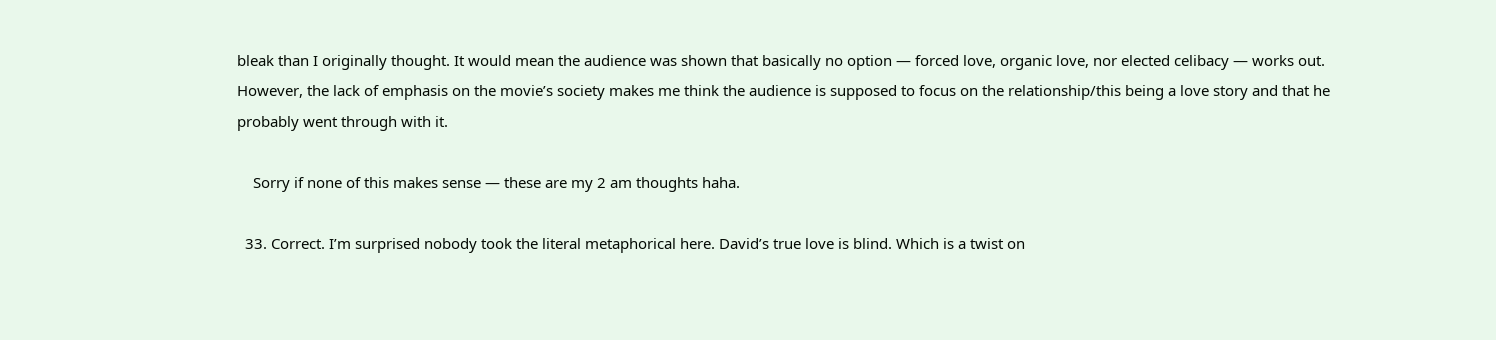bleak than I originally thought. It would mean the audience was shown that basically no option — forced love, organic love, nor elected celibacy — works out. However, the lack of emphasis on the movie’s society makes me think the audience is supposed to focus on the relationship/this being a love story and that he probably went through with it.

    Sorry if none of this makes sense — these are my 2 am thoughts haha.

  33. Correct. I’m surprised nobody took the literal metaphorical here. David’s true love is blind. Which is a twist on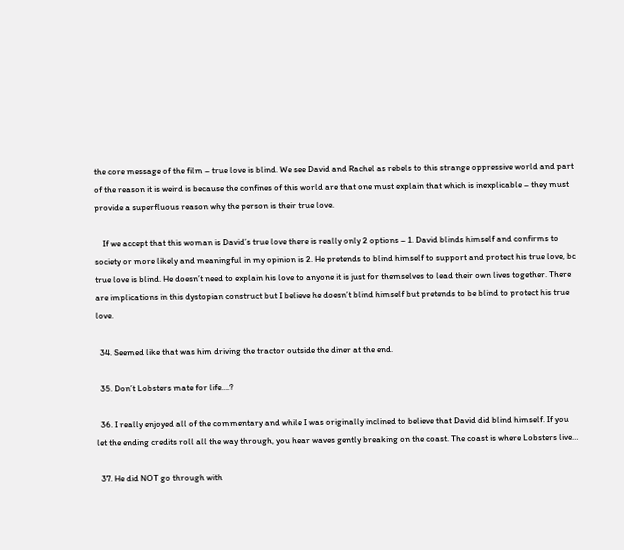the core message of the film – true love is blind. We see David and Rachel as rebels to this strange oppressive world and part of the reason it is weird is because the confines of this world are that one must explain that which is inexplicable – they must provide a superfluous reason why the person is their true love.

    If we accept that this woman is David’s true love there is really only 2 options – 1. David blinds himself and confirms to society or more likely and meaningful in my opinion is 2. He pretends to blind himself to support and protect his true love, bc true love is blind. He doesn’t need to explain his love to anyone it is just for themselves to lead their own lives together. There are implications in this dystopian construct but I believe he doesn’t blind himself but pretends to be blind to protect his true love.

  34. Seemed like that was him driving the tractor outside the diner at the end.

  35. Don’t Lobsters mate for life….?

  36. I really enjoyed all of the commentary and while I was originally inclined to believe that David did blind himself. If you let the ending credits roll all the way through, you hear waves gently breaking on the coast. The coast is where Lobsters live…

  37. He did NOT go through with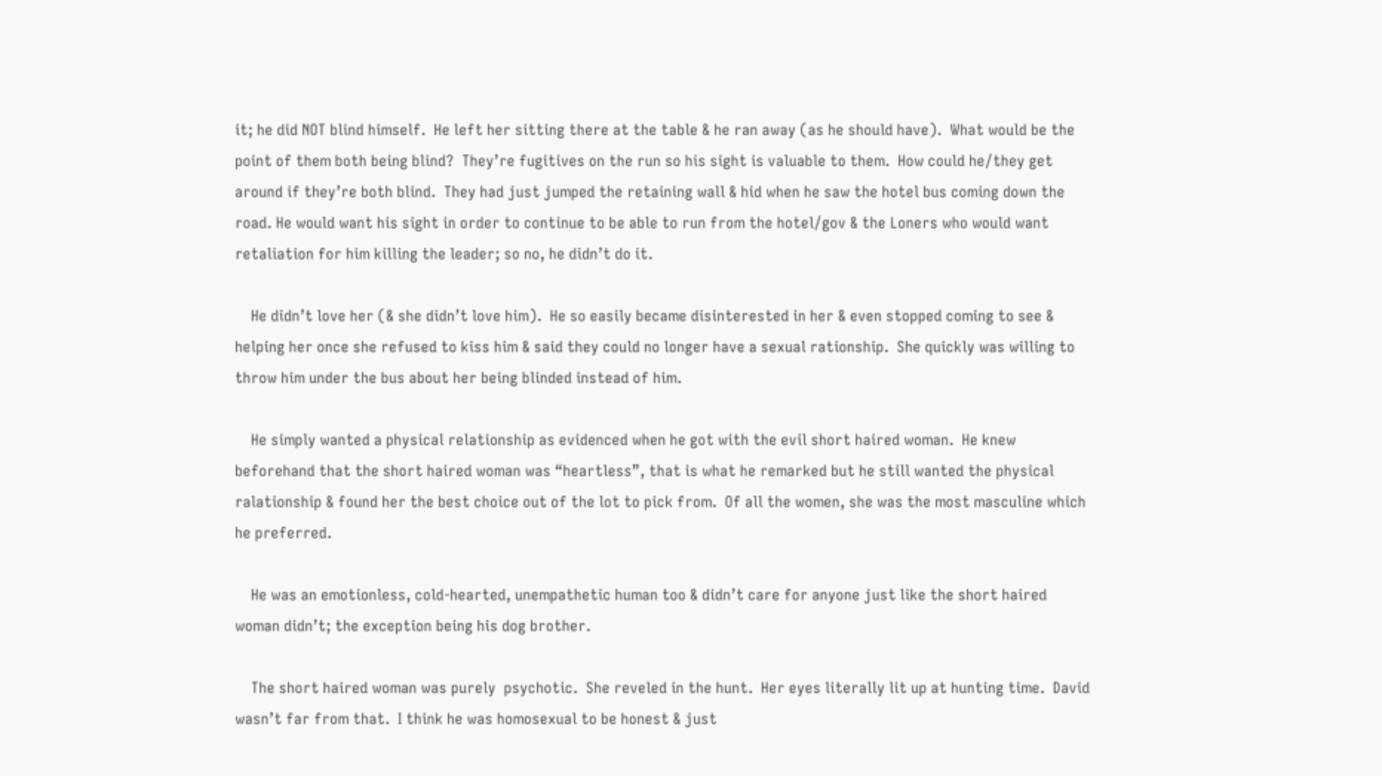it; he did NOT blind himself.  He left her sitting there at the table & he ran away (as he should have).  What would be the point of them both being blind?  They’re fugitives on the run so his sight is valuable to them.  How could he/they get around if they’re both blind.  They had just jumped the retaining wall & hid when he saw the hotel bus coming down the road. He would want his sight in order to continue to be able to run from the hotel/gov & the Loners who would want retaliation for him killing the leader; so no, he didn’t do it.

    He didn’t love her (& she didn’t love him).  He so easily became disinterested in her & even stopped coming to see & helping her once she refused to kiss him & said they could no longer have a sexual rationship.  She quickly was willing to throw him under the bus about her being blinded instead of him.

    He simply wanted a physical relationship as evidenced when he got with the evil short haired woman.  He knew beforehand that the short haired woman was “heartless”, that is what he remarked but he still wanted the physical ralationship & found her the best choice out of the lot to pick from.  Of all the women, she was the most masculine which he preferred.

    He was an emotionless, cold-hearted, unempathetic human too & didn’t care for anyone just like the short haired woman didn’t; the exception being his dog brother.

    The short haired woman was purely  psychotic.  She reveled in the hunt.  Her eyes literally lit up at hunting time.  David wasn’t far from that.  I think he was homosexual to be honest & just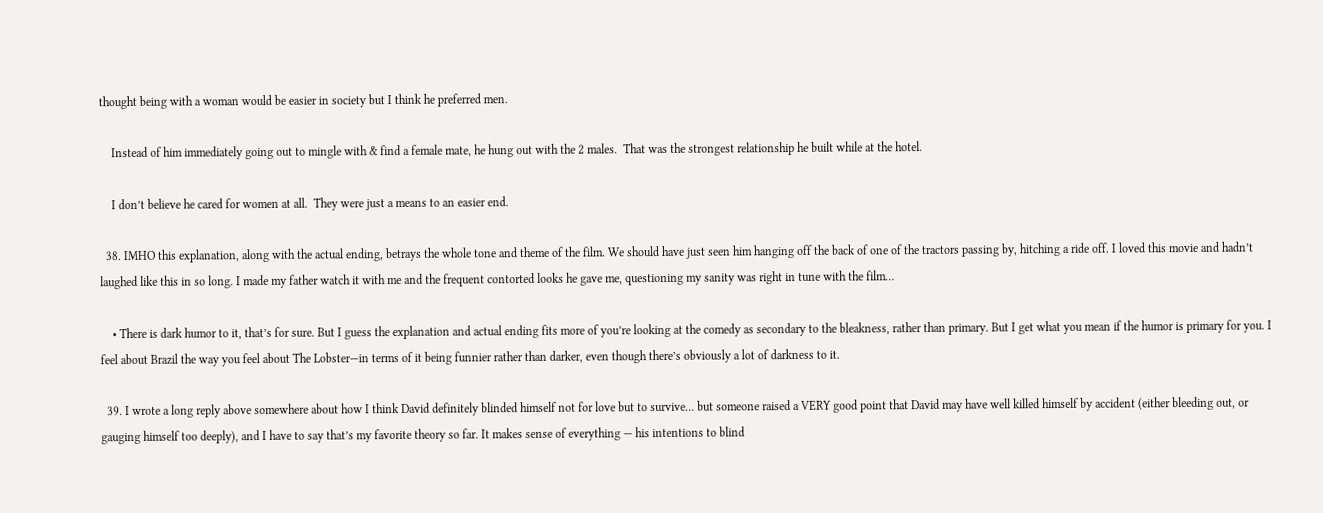thought being with a woman would be easier in society but I think he preferred men.

    Instead of him immediately going out to mingle with & find a female mate, he hung out with the 2 males.  That was the strongest relationship he built while at the hotel.

    I don’t believe he cared for women at all.  They were just a means to an easier end.

  38. IMHO this explanation, along with the actual ending, betrays the whole tone and theme of the film. We should have just seen him hanging off the back of one of the tractors passing by, hitching a ride off. I loved this movie and hadn’t laughed like this in so long. I made my father watch it with me and the frequent contorted looks he gave me, questioning my sanity was right in tune with the film…

    • There is dark humor to it, that’s for sure. But I guess the explanation and actual ending fits more of you’re looking at the comedy as secondary to the bleakness, rather than primary. But I get what you mean if the humor is primary for you. I feel about Brazil the way you feel about The Lobster—in terms of it being funnier rather than darker, even though there’s obviously a lot of darkness to it.

  39. I wrote a long reply above somewhere about how I think David definitely blinded himself not for love but to survive… but someone raised a VERY good point that David may have well killed himself by accident (either bleeding out, or gauging himself too deeply), and I have to say that’s my favorite theory so far. It makes sense of everything — his intentions to blind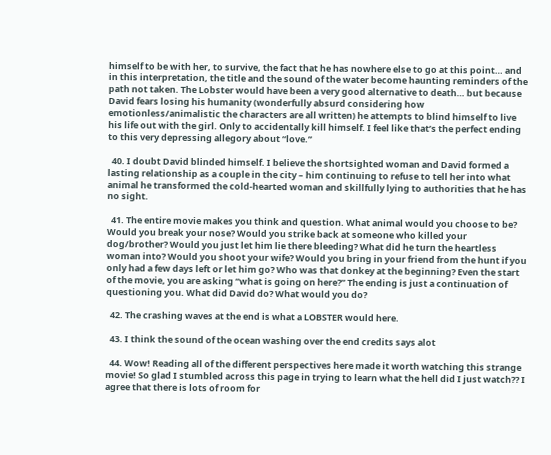himself to be with her, to survive, the fact that he has nowhere else to go at this point… and in this interpretation, the title and the sound of the water become haunting reminders of the path not taken. The Lobster would have been a very good alternative to death… but because David fears losing his humanity (wonderfully absurd considering how emotionless/animalistic the characters are all written) he attempts to blind himself to live his life out with the girl. Only to accidentally kill himself. I feel like that’s the perfect ending to this very depressing allegory about “love.”

  40. I doubt David blinded himself. I believe the shortsighted woman and David formed a lasting relationship as a couple in the city – him continuing to refuse to tell her into what animal he transformed the cold-hearted woman and skillfully lying to authorities that he has no sight.

  41. The entire movie makes you think and question. What animal would you choose to be? Would you break your nose? Would you strike back at someone who killed your dog/brother? Would you just let him lie there bleeding? What did he turn the heartless woman into? Would you shoot your wife? Would you bring in your friend from the hunt if you only had a few days left or let him go? Who was that donkey at the beginning? Even the start of the movie, you are asking “what is going on here?” The ending is just a continuation of questioning you. What did David do? What would you do?

  42. The crashing waves at the end is what a LOBSTER would here.

  43. I think the sound of the ocean washing over the end credits says alot

  44. Wow! Reading all of the different perspectives here made it worth watching this strange movie! So glad I stumbled across this page in trying to learn what the hell did I just watch?? I agree that there is lots of room for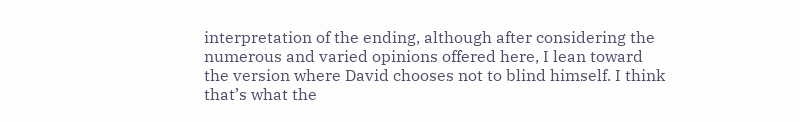interpretation of the ending, although after considering the numerous and varied opinions offered here, I lean toward the version where David chooses not to blind himself. I think that’s what the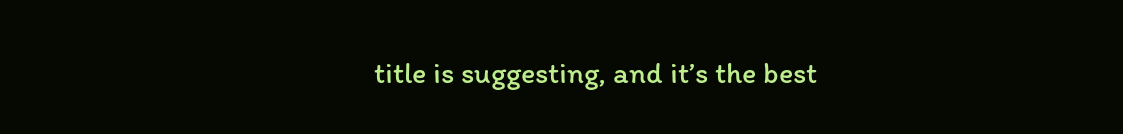title is suggesting, and it’s the best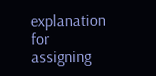explanation for assigning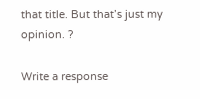that title. But that’s just my opinion. ?

Write a response